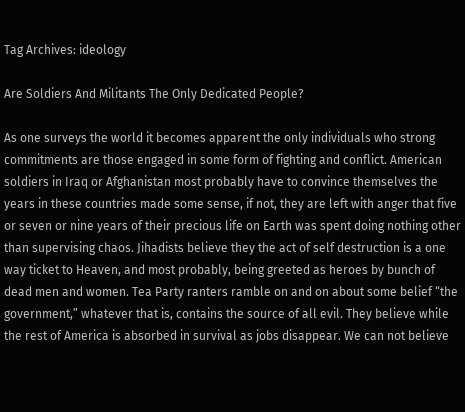Tag Archives: ideology

Are Soldiers And Militants The Only Dedicated People?

As one surveys the world it becomes apparent the only individuals who strong commitments are those engaged in some form of fighting and conflict. American soldiers in Iraq or Afghanistan most probably have to convince themselves the years in these countries made some sense, if not, they are left with anger that five or seven or nine years of their precious life on Earth was spent doing nothing other than supervising chaos. Jihadists believe they the act of self destruction is a one way ticket to Heaven, and most probably, being greeted as heroes by bunch of dead men and women. Tea Party ranters ramble on and on about some belief “the government,” whatever that is, contains the source of all evil. They believe while the rest of America is absorbed in survival as jobs disappear. We can not believe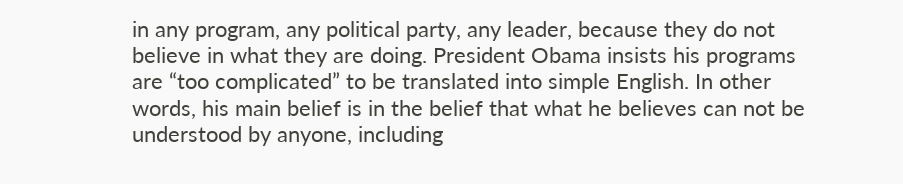in any program, any political party, any leader, because they do not believe in what they are doing. President Obama insists his programs are “too complicated” to be translated into simple English. In other words, his main belief is in the belief that what he believes can not be understood by anyone, including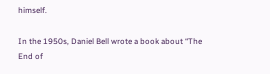himself.

In the 1950s, Daniel Bell wrote a book about “The End of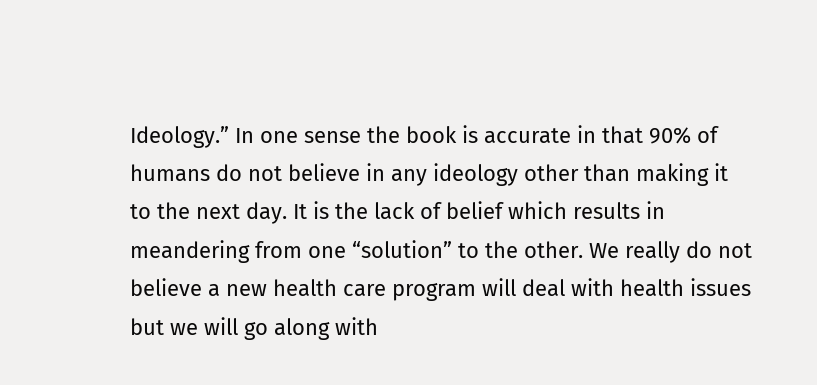Ideology.” In one sense the book is accurate in that 90% of humans do not believe in any ideology other than making it to the next day. It is the lack of belief which results in meandering from one “solution” to the other. We really do not believe a new health care program will deal with health issues but we will go along with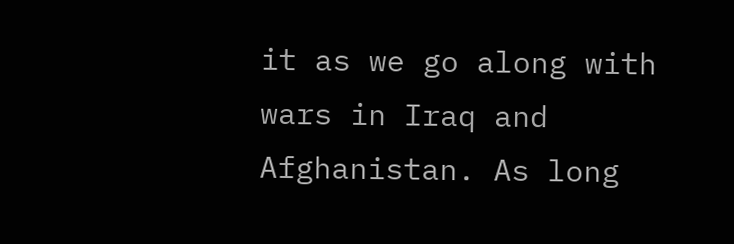it as we go along with wars in Iraq and Afghanistan. As long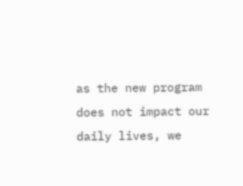as the new program does not impact our daily lives, we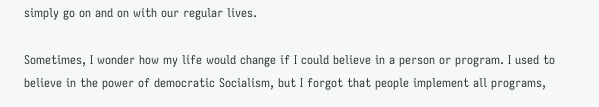simply go on and on with our regular lives.

Sometimes, I wonder how my life would change if I could believe in a person or program. I used to believe in the power of democratic Socialism, but I forgot that people implement all programs,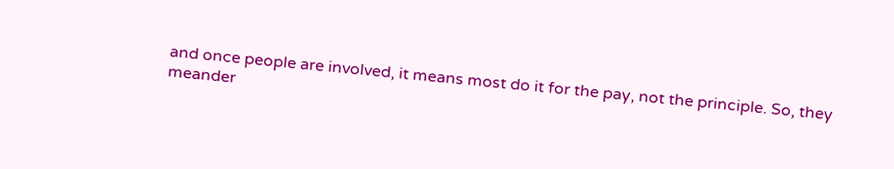and once people are involved, it means most do it for the pay, not the principle. So, they meander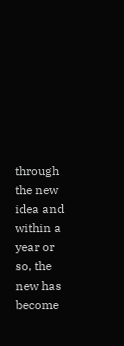through the new idea and within a year or so, the new has become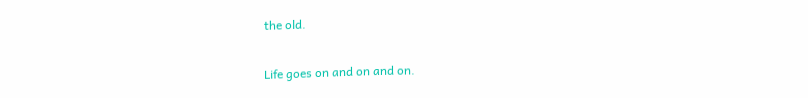the old.

Life goes on and on and on.